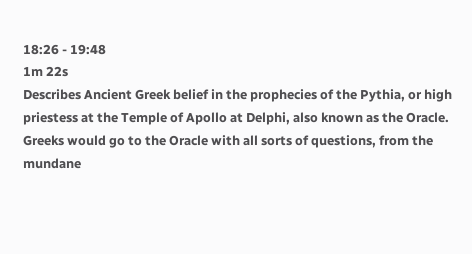18:26 - 19:48
1m 22s
Describes Ancient Greek belief in the prophecies of the Pythia, or high priestess at the Temple of Apollo at Delphi, also known as the Oracle. Greeks would go to the Oracle with all sorts of questions, from the mundane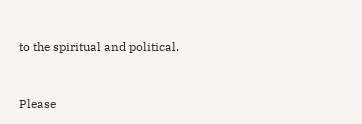to the spiritual and political.


Please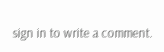sign in to write a comment.